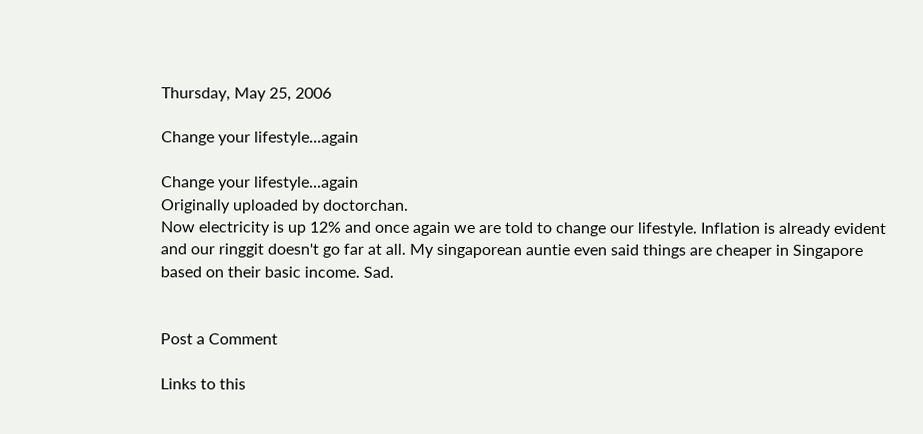Thursday, May 25, 2006

Change your lifestyle...again

Change your lifestyle...again
Originally uploaded by doctorchan.
Now electricity is up 12% and once again we are told to change our lifestyle. Inflation is already evident and our ringgit doesn't go far at all. My singaporean auntie even said things are cheaper in Singapore based on their basic income. Sad.


Post a Comment

Links to this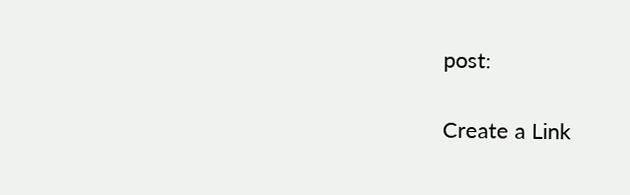post:

Create a Link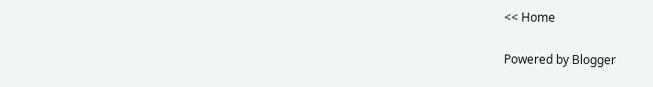<< Home

Powered by Blogger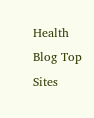Health Blog Top Sites